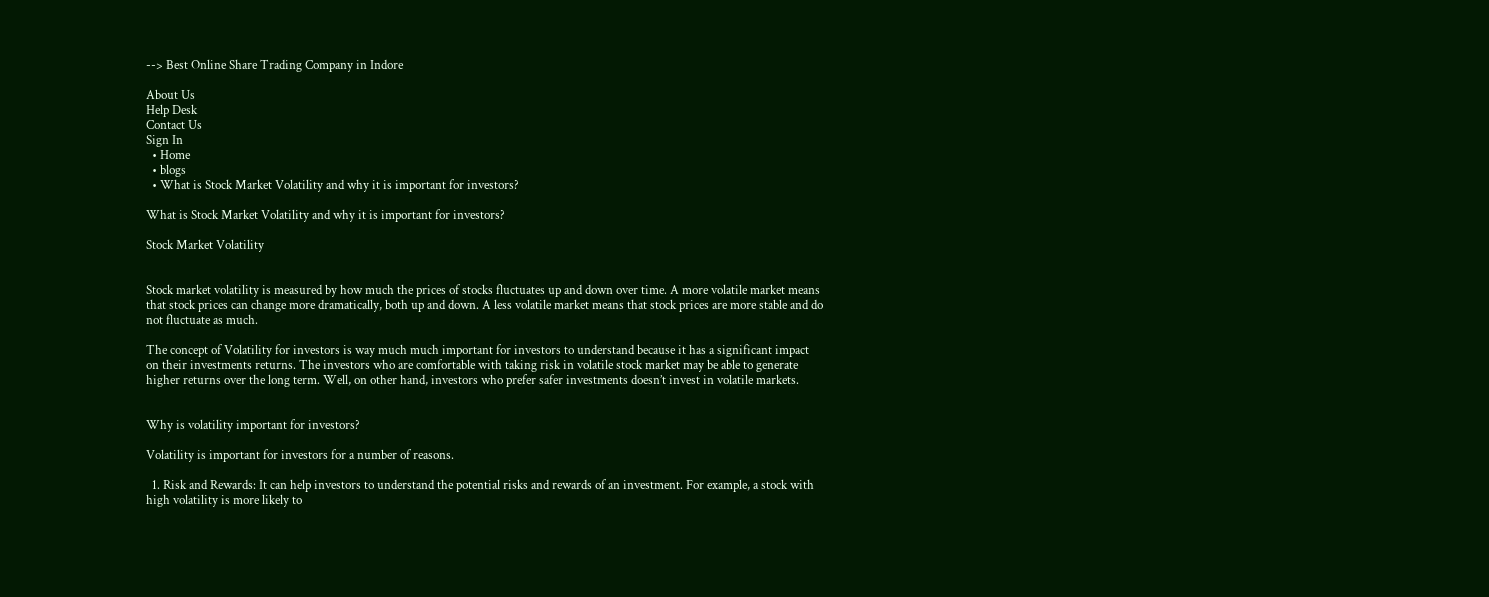--> Best Online Share Trading Company in Indore

About Us
Help Desk
Contact Us
Sign In
  • Home
  • blogs
  • What is Stock Market Volatility and why it is important for investors?

What is Stock Market Volatility and why it is important for investors?

Stock Market Volatility


Stock market volatility is measured by how much the prices of stocks fluctuates up and down over time. A more volatile market means that stock prices can change more dramatically, both up and down. A less volatile market means that stock prices are more stable and do not fluctuate as much.

The concept of Volatility for investors is way much much important for investors to understand because it has a significant impact on their investments returns. The investors who are comfortable with taking risk in volatile stock market may be able to generate higher returns over the long term. Well, on other hand, investors who prefer safer investments doesn’t invest in volatile markets.


Why is volatility important for investors?

Volatility is important for investors for a number of reasons.

  1. Risk and Rewards: It can help investors to understand the potential risks and rewards of an investment. For example, a stock with high volatility is more likely to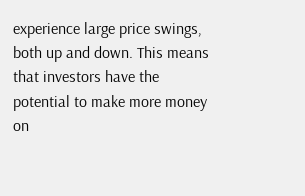experience large price swings, both up and down. This means that investors have the potential to make more money on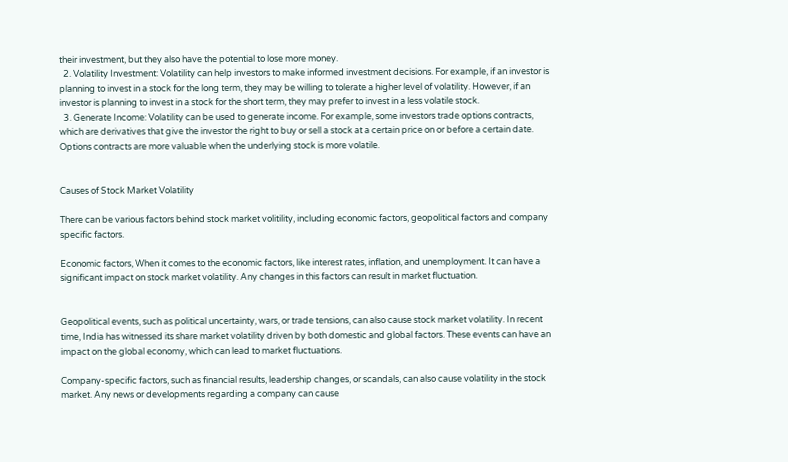their investment, but they also have the potential to lose more money.
  2. Volatility Investment: Volatility can help investors to make informed investment decisions. For example, if an investor is planning to invest in a stock for the long term, they may be willing to tolerate a higher level of volatility. However, if an investor is planning to invest in a stock for the short term, they may prefer to invest in a less volatile stock.
  3. Generate Income: Volatility can be used to generate income. For example, some investors trade options contracts, which are derivatives that give the investor the right to buy or sell a stock at a certain price on or before a certain date. Options contracts are more valuable when the underlying stock is more volatile.


Causes of Stock Market Volatility

There can be various factors behind stock market volitility, including economic factors, geopolitical factors and company specific factors.

Economic factors, When it comes to the economic factors, like interest rates, inflation, and unemployment. It can have a significant impact on stock market volatility. Any changes in this factors can result in market fluctuation.


Geopolitical events, such as political uncertainty, wars, or trade tensions, can also cause stock market volatility. In recent time, India has witnessed its share market volatility driven by both domestic and global factors. These events can have an impact on the global economy, which can lead to market fluctuations.

Company-specific factors, such as financial results, leadership changes, or scandals, can also cause volatility in the stock market. Any news or developments regarding a company can cause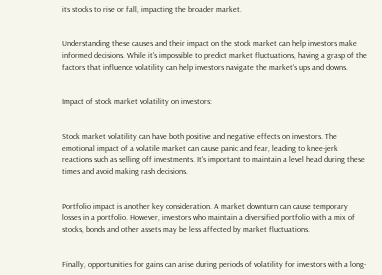its stocks to rise or fall, impacting the broader market.


Understanding these causes and their impact on the stock market can help investors make informed decisions. While it's impossible to predict market fluctuations, having a grasp of the factors that influence volatility can help investors navigate the market's ups and downs.


Impact of stock market volatility on investors:


Stock market volatility can have both positive and negative effects on investors. The emotional impact of a volatile market can cause panic and fear, leading to knee-jerk reactions such as selling off investments. It's important to maintain a level head during these times and avoid making rash decisions.


Portfolio impact is another key consideration. A market downturn can cause temporary losses in a portfolio. However, investors who maintain a diversified portfolio with a mix of stocks, bonds and other assets may be less affected by market fluctuations.


Finally, opportunities for gains can arise during periods of volatility for investors with a long-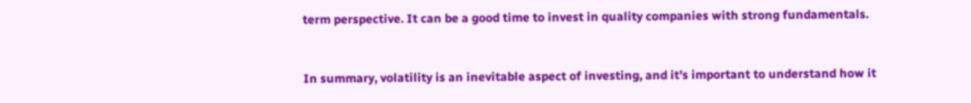term perspective. It can be a good time to invest in quality companies with strong fundamentals.


In summary, volatility is an inevitable aspect of investing, and it's important to understand how it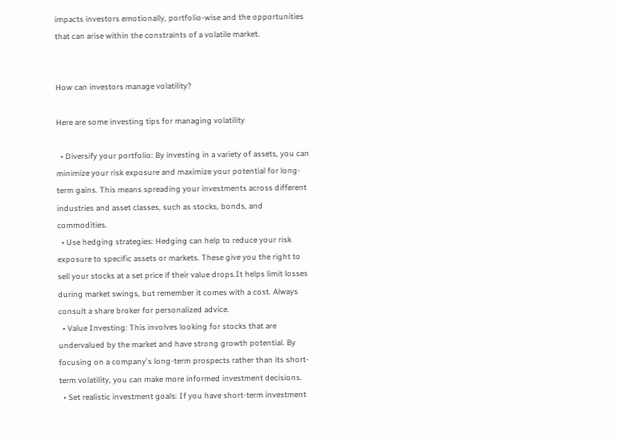impacts investors emotionally, portfolio-wise and the opportunities that can arise within the constraints of a volatile market.


How can investors manage volatility?

Here are some investing tips for managing volatility

  • Diversify your portfolio: By investing in a variety of assets, you can minimize your risk exposure and maximize your potential for long-term gains. This means spreading your investments across different industries and asset classes, such as stocks, bonds, and commodities.
  • Use hedging strategies: Hedging can help to reduce your risk exposure to specific assets or markets. These give you the right to sell your stocks at a set price if their value drops.It helps limit losses during market swings, but remember it comes with a cost. Always consult a share broker for personalized advice.
  • Value Investing: This involves looking for stocks that are undervalued by the market and have strong growth potential. By focusing on a company's long-term prospects rather than its short-term volatility, you can make more informed investment decisions.
  • Set realistic investment goals: If you have short-term investment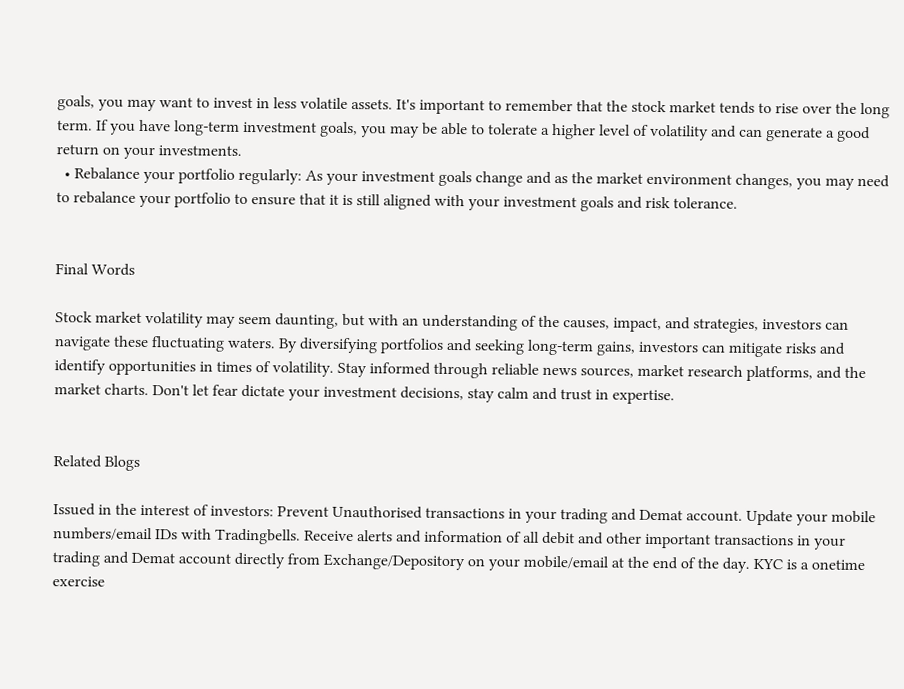goals, you may want to invest in less volatile assets. It's important to remember that the stock market tends to rise over the long term. If you have long-term investment goals, you may be able to tolerate a higher level of volatility and can generate a good return on your investments.
  • Rebalance your portfolio regularly: As your investment goals change and as the market environment changes, you may need to rebalance your portfolio to ensure that it is still aligned with your investment goals and risk tolerance.


Final Words

Stock market volatility may seem daunting, but with an understanding of the causes, impact, and strategies, investors can navigate these fluctuating waters. By diversifying portfolios and seeking long-term gains, investors can mitigate risks and identify opportunities in times of volatility. Stay informed through reliable news sources, market research platforms, and the market charts. Don't let fear dictate your investment decisions, stay calm and trust in expertise.


Related Blogs

Issued in the interest of investors: Prevent Unauthorised transactions in your trading and Demat account. Update your mobile numbers/email IDs with Tradingbells. Receive alerts and information of all debit and other important transactions in your trading and Demat account directly from Exchange/Depository on your mobile/email at the end of the day. KYC is a onetime exercise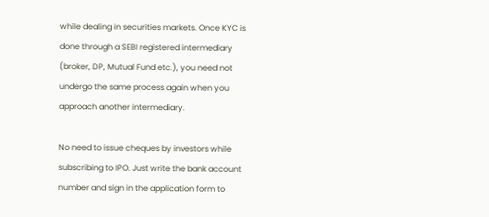while dealing in securities markets. Once KYC is done through a SEBI registered intermediary (broker, DP, Mutual Fund etc.), you need not undergo the same process again when you approach another intermediary.

No need to issue cheques by investors while subscribing to IPO. Just write the bank account number and sign in the application form to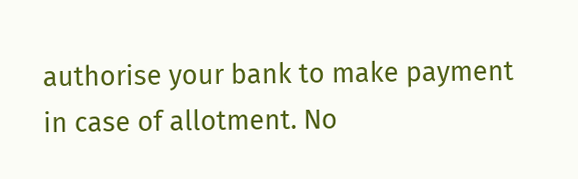authorise your bank to make payment in case of allotment. No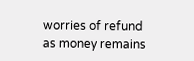worries of refund as money remains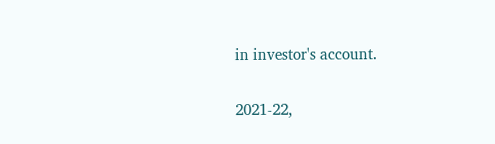in investor's account.

2021-22,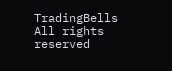TradingBells All rights reserved